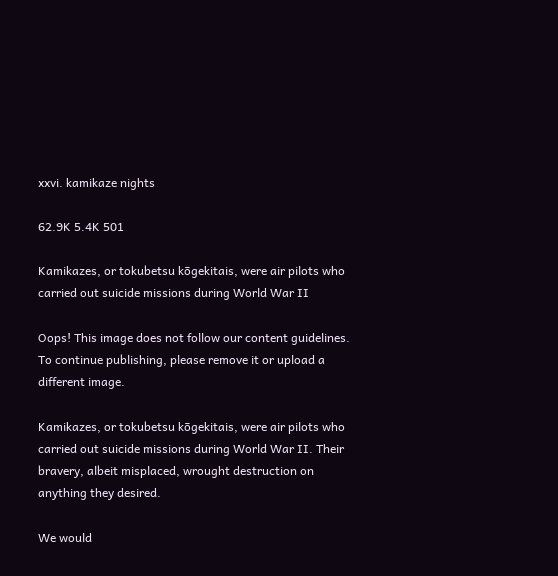xxvi. kamikaze nights

62.9K 5.4K 501

Kamikazes, or tokubetsu kōgekitais, were air pilots who carried out suicide missions during World War II

Oops! This image does not follow our content guidelines. To continue publishing, please remove it or upload a different image.

Kamikazes, or tokubetsu kōgekitais, were air pilots who carried out suicide missions during World War II. Their bravery, albeit misplaced, wrought destruction on anything they desired.

We would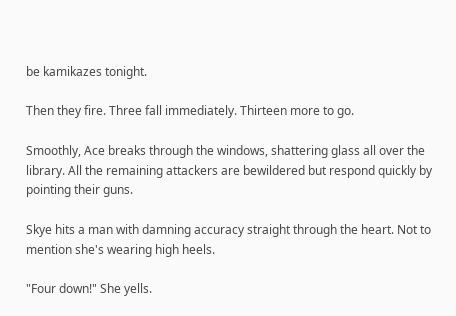be kamikazes tonight.

Then they fire. Three fall immediately. Thirteen more to go.

Smoothly, Ace breaks through the windows, shattering glass all over the library. All the remaining attackers are bewildered but respond quickly by pointing their guns.

Skye hits a man with damning accuracy straight through the heart. Not to mention she's wearing high heels.

"Four down!" She yells.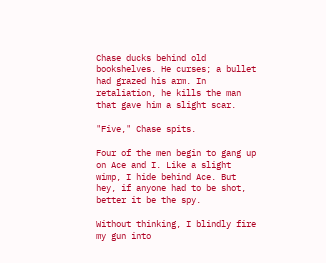Chase ducks behind old bookshelves. He curses; a bullet had grazed his arm. In retaliation, he kills the man that gave him a slight scar.

"Five," Chase spits.

Four of the men begin to gang up on Ace and I. Like a slight wimp, I hide behind Ace. But hey, if anyone had to be shot, better it be the spy.

Without thinking, I blindly fire my gun into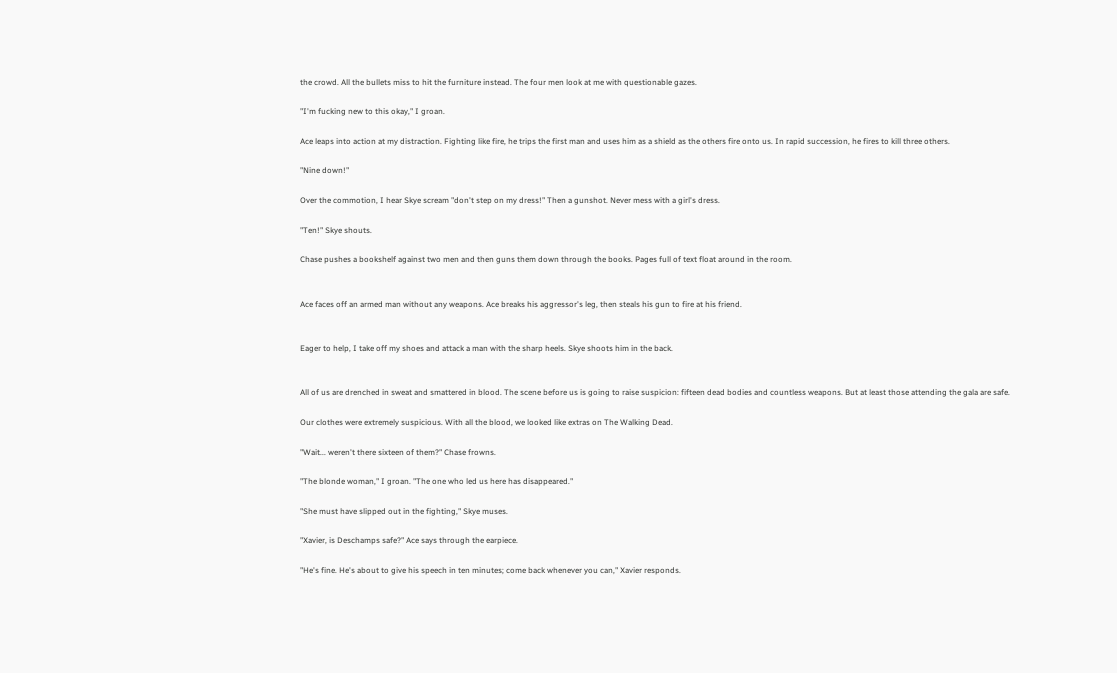the crowd. All the bullets miss to hit the furniture instead. The four men look at me with questionable gazes.

"I'm fucking new to this okay," I groan.

Ace leaps into action at my distraction. Fighting like fire, he trips the first man and uses him as a shield as the others fire onto us. In rapid succession, he fires to kill three others.

"Nine down!"

Over the commotion, I hear Skye scream "don't step on my dress!" Then a gunshot. Never mess with a girl's dress.

"Ten!" Skye shouts.

Chase pushes a bookshelf against two men and then guns them down through the books. Pages full of text float around in the room.


Ace faces off an armed man without any weapons. Ace breaks his aggressor's leg, then steals his gun to fire at his friend.


Eager to help, I take off my shoes and attack a man with the sharp heels. Skye shoots him in the back.


All of us are drenched in sweat and smattered in blood. The scene before us is going to raise suspicion: fifteen dead bodies and countless weapons. But at least those attending the gala are safe.

Our clothes were extremely suspicious. With all the blood, we looked like extras on The Walking Dead.

"Wait... weren't there sixteen of them?" Chase frowns.

"The blonde woman," I groan. "The one who led us here has disappeared."

"She must have slipped out in the fighting," Skye muses.

"Xavier, is Deschamps safe?" Ace says through the earpiece.

"He's fine. He's about to give his speech in ten minutes; come back whenever you can," Xavier responds.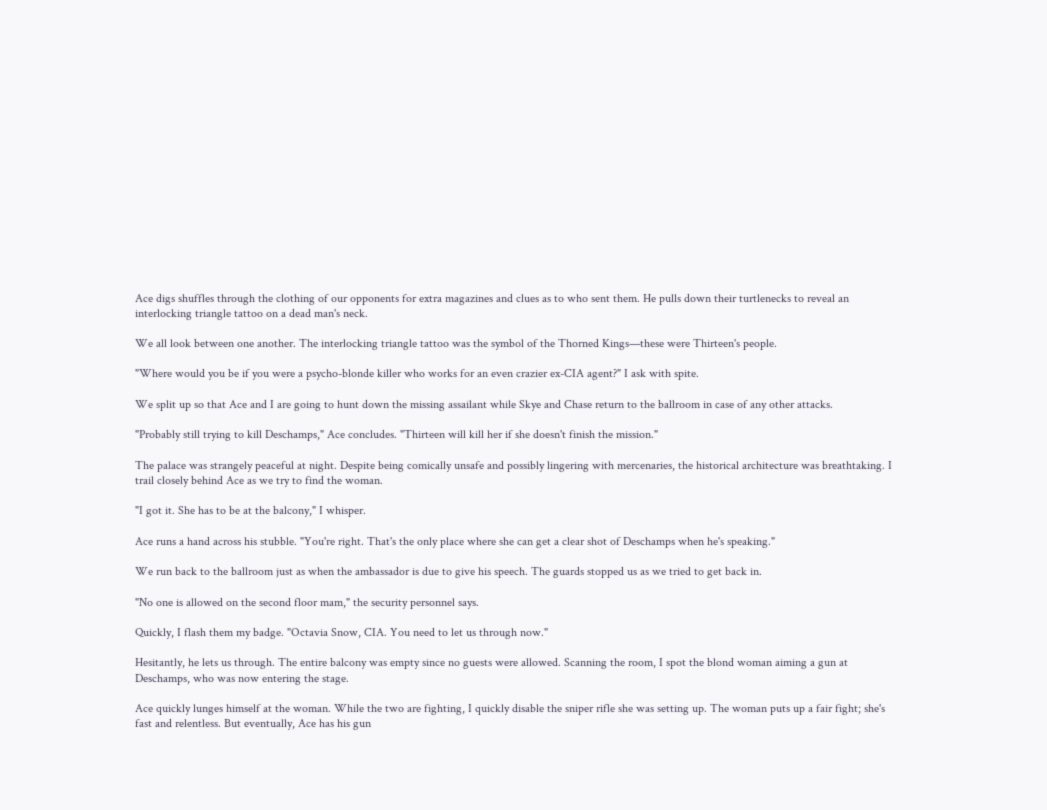Ace digs shuffles through the clothing of our opponents for extra magazines and clues as to who sent them. He pulls down their turtlenecks to reveal an interlocking triangle tattoo on a dead man's neck.

We all look between one another. The interlocking triangle tattoo was the symbol of the Thorned Kings—these were Thirteen's people.

"Where would you be if you were a psycho-blonde killer who works for an even crazier ex-CIA agent?" I ask with spite.

We split up so that Ace and I are going to hunt down the missing assailant while Skye and Chase return to the ballroom in case of any other attacks.

"Probably still trying to kill Deschamps," Ace concludes. "Thirteen will kill her if she doesn't finish the mission."

The palace was strangely peaceful at night. Despite being comically unsafe and possibly lingering with mercenaries, the historical architecture was breathtaking. I trail closely behind Ace as we try to find the woman.

"I got it. She has to be at the balcony," I whisper.

Ace runs a hand across his stubble. "You're right. That's the only place where she can get a clear shot of Deschamps when he's speaking."

We run back to the ballroom just as when the ambassador is due to give his speech. The guards stopped us as we tried to get back in.

"No one is allowed on the second floor mam," the security personnel says.

Quickly, I flash them my badge. "Octavia Snow, CIA. You need to let us through now."

Hesitantly, he lets us through. The entire balcony was empty since no guests were allowed. Scanning the room, I spot the blond woman aiming a gun at Deschamps, who was now entering the stage.

Ace quickly lunges himself at the woman. While the two are fighting, I quickly disable the sniper rifle she was setting up. The woman puts up a fair fight; she's fast and relentless. But eventually, Ace has his gun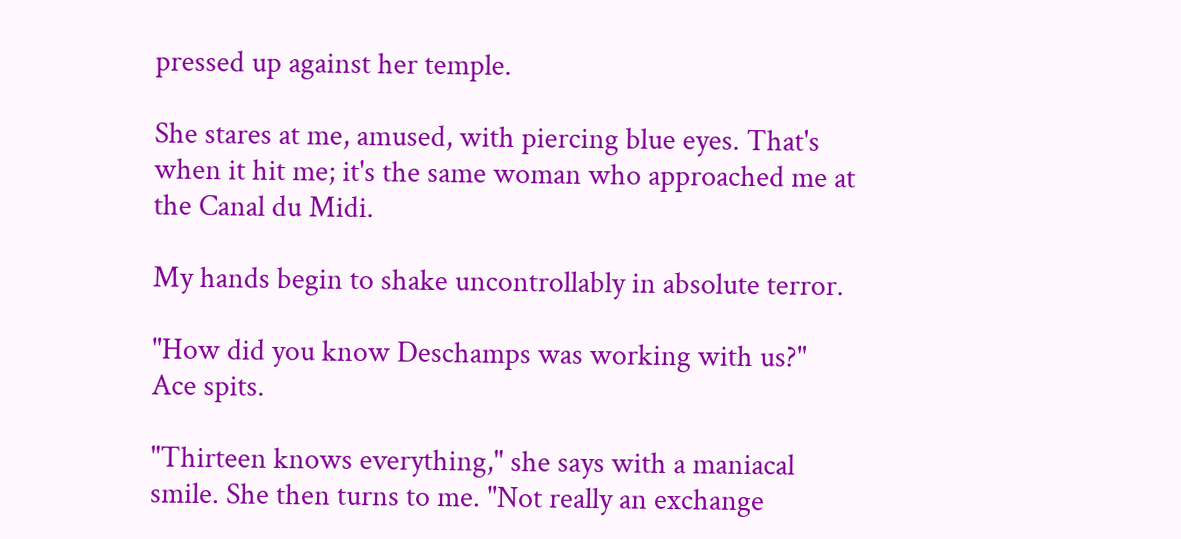pressed up against her temple.

She stares at me, amused, with piercing blue eyes. That's when it hit me; it's the same woman who approached me at the Canal du Midi.

My hands begin to shake uncontrollably in absolute terror.

"How did you know Deschamps was working with us?" Ace spits.

"Thirteen knows everything," she says with a maniacal smile. She then turns to me. "Not really an exchange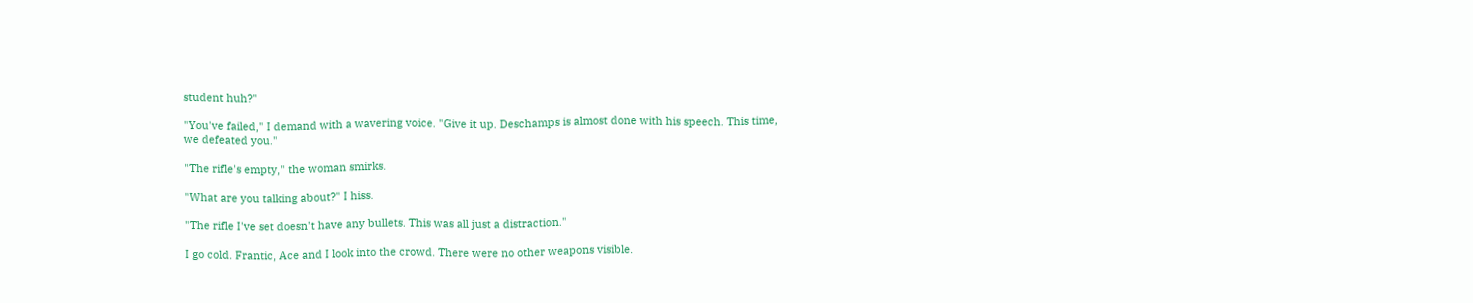student huh?"

"You've failed," I demand with a wavering voice. "Give it up. Deschamps is almost done with his speech. This time, we defeated you."

"The rifle's empty," the woman smirks.

"What are you talking about?" I hiss.

"The rifle I've set doesn't have any bullets. This was all just a distraction."

I go cold. Frantic, Ace and I look into the crowd. There were no other weapons visible.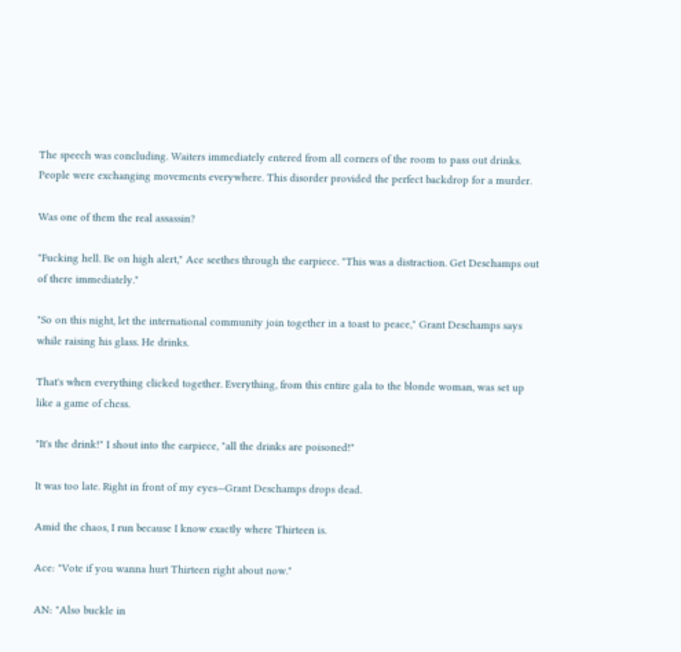The speech was concluding. Waiters immediately entered from all corners of the room to pass out drinks. People were exchanging movements everywhere. This disorder provided the perfect backdrop for a murder.

Was one of them the real assassin?

"Fucking hell. Be on high alert," Ace seethes through the earpiece. "This was a distraction. Get Deschamps out of there immediately."

"So on this night, let the international community join together in a toast to peace," Grant Deschamps says while raising his glass. He drinks.

That's when everything clicked together. Everything, from this entire gala to the blonde woman, was set up like a game of chess.

"It's the drink!" I shout into the earpiece, "all the drinks are poisoned!"

It was too late. Right in front of my eyes—Grant Deschamps drops dead.

Amid the chaos, I run because I know exactly where Thirteen is.

Ace: "Vote if you wanna hurt Thirteen right about now."

AN: "Also buckle in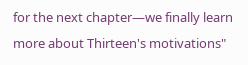for the next chapter—we finally learn more about Thirteen's motivations"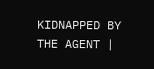KIDNAPPED BY THE AGENT |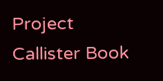Project Callister Book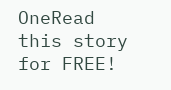OneRead this story for FREE!